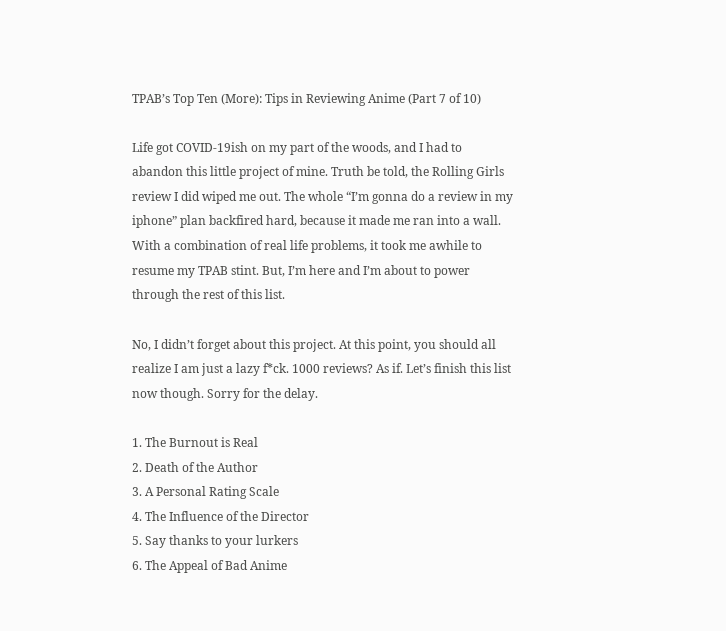TPAB’s Top Ten (More): Tips in Reviewing Anime (Part 7 of 10)

Life got COVID-19ish on my part of the woods, and I had to abandon this little project of mine. Truth be told, the Rolling Girls review I did wiped me out. The whole “I’m gonna do a review in my iphone” plan backfired hard, because it made me ran into a wall. With a combination of real life problems, it took me awhile to resume my TPAB stint. But, I’m here and I’m about to power through the rest of this list.

No, I didn’t forget about this project. At this point, you should all realize I am just a lazy f*ck. 1000 reviews? As if. Let’s finish this list now though. Sorry for the delay.

1. The Burnout is Real
2. Death of the Author
3. A Personal Rating Scale
4. The Influence of the Director
5. Say thanks to your lurkers
6. The Appeal of Bad Anime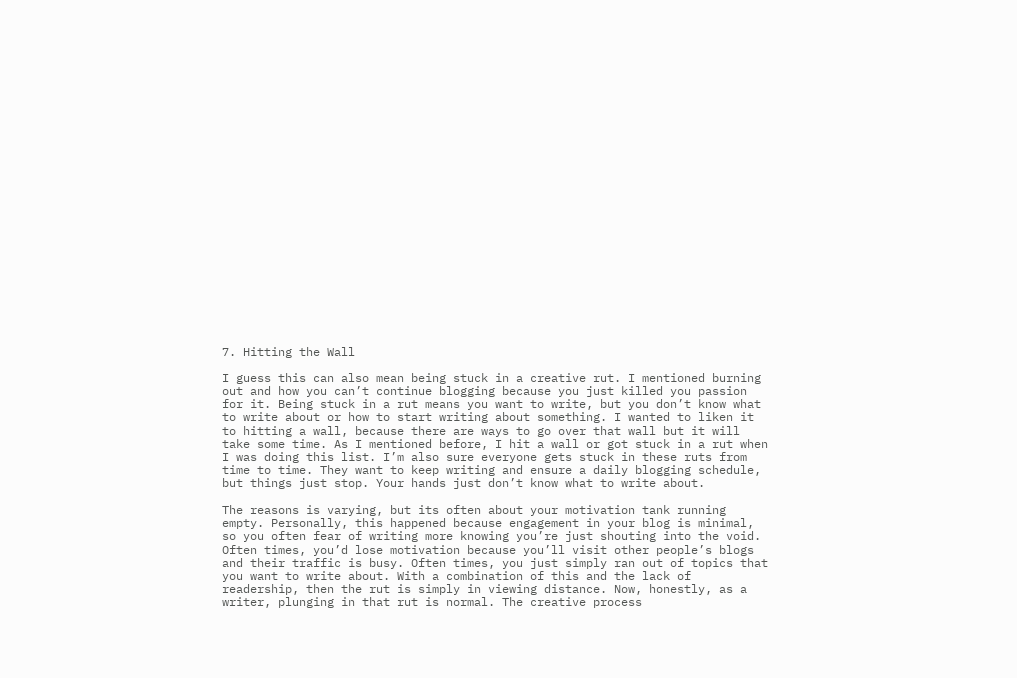7. Hitting the Wall

I guess this can also mean being stuck in a creative rut. I mentioned burning out and how you can’t continue blogging because you just killed you passion for it. Being stuck in a rut means you want to write, but you don’t know what to write about or how to start writing about something. I wanted to liken it to hitting a wall, because there are ways to go over that wall but it will take some time. As I mentioned before, I hit a wall or got stuck in a rut when I was doing this list. I’m also sure everyone gets stuck in these ruts from time to time. They want to keep writing and ensure a daily blogging schedule, but things just stop. Your hands just don’t know what to write about.

The reasons is varying, but its often about your motivation tank running empty. Personally, this happened because engagement in your blog is minimal, so you often fear of writing more knowing you’re just shouting into the void. Often times, you’d lose motivation because you’ll visit other people’s blogs and their traffic is busy. Often times, you just simply ran out of topics that you want to write about. With a combination of this and the lack of readership, then the rut is simply in viewing distance. Now, honestly, as a writer, plunging in that rut is normal. The creative process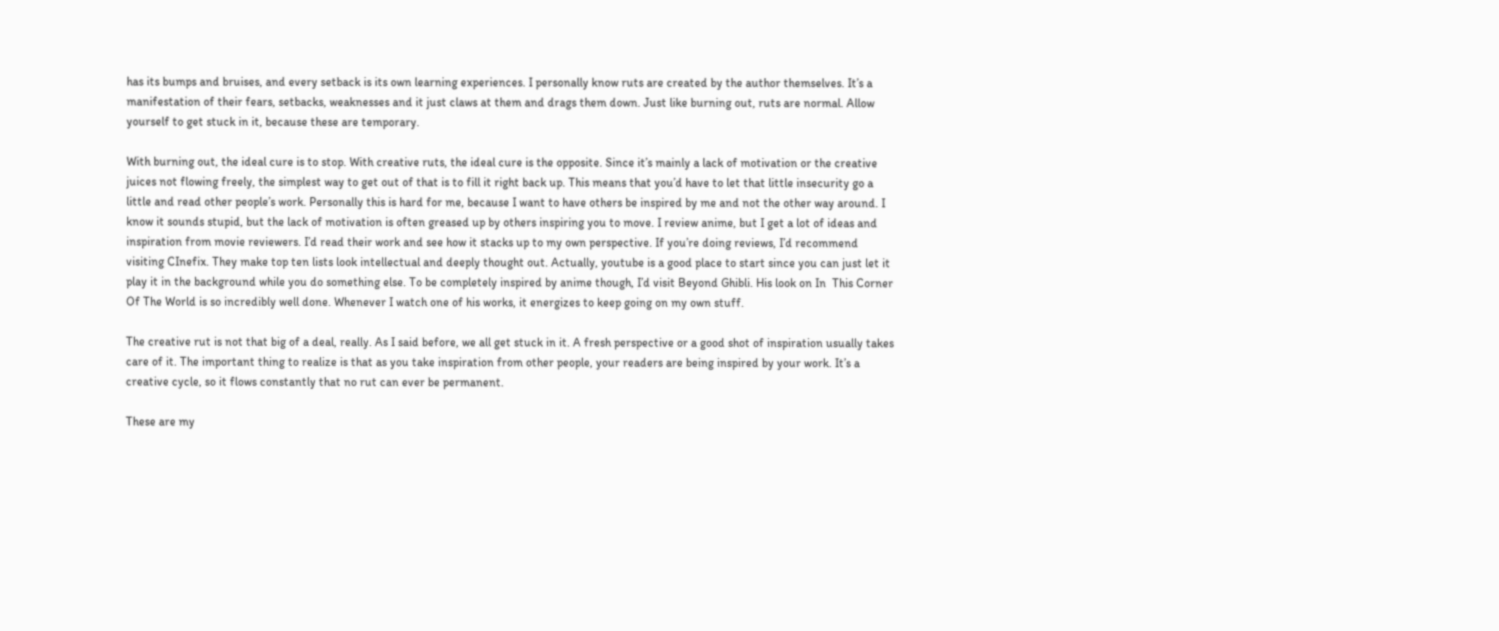has its bumps and bruises, and every setback is its own learning experiences. I personally know ruts are created by the author themselves. It’s a manifestation of their fears, setbacks, weaknesses and it just claws at them and drags them down. Just like burning out, ruts are normal. Allow yourself to get stuck in it, because these are temporary.

With burning out, the ideal cure is to stop. With creative ruts, the ideal cure is the opposite. Since it’s mainly a lack of motivation or the creative juices not flowing freely, the simplest way to get out of that is to fill it right back up. This means that you’d have to let that little insecurity go a little and read other people’s work. Personally this is hard for me, because I want to have others be inspired by me and not the other way around. I know it sounds stupid, but the lack of motivation is often greased up by others inspiring you to move. I review anime, but I get a lot of ideas and inspiration from movie reviewers. I’d read their work and see how it stacks up to my own perspective. If you’re doing reviews, I’d recommend visiting CInefix. They make top ten lists look intellectual and deeply thought out. Actually, youtube is a good place to start since you can just let it play it in the background while you do something else. To be completely inspired by anime though, I’d visit Beyond Ghibli. His look on In  This Corner Of The World is so incredibly well done. Whenever I watch one of his works, it energizes to keep going on my own stuff.

The creative rut is not that big of a deal, really. As I said before, we all get stuck in it. A fresh perspective or a good shot of inspiration usually takes care of it. The important thing to realize is that as you take inspiration from other people, your readers are being inspired by your work. It’s a creative cycle, so it flows constantly that no rut can ever be permanent.

These are my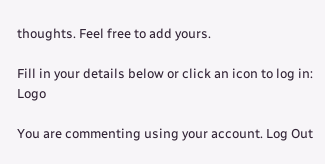thoughts. Feel free to add yours.

Fill in your details below or click an icon to log in: Logo

You are commenting using your account. Log Out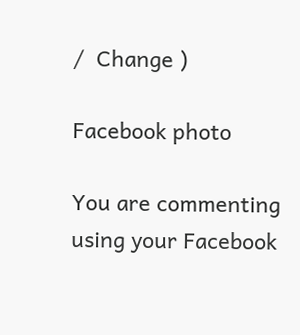/  Change )

Facebook photo

You are commenting using your Facebook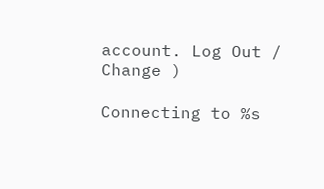account. Log Out /  Change )

Connecting to %s